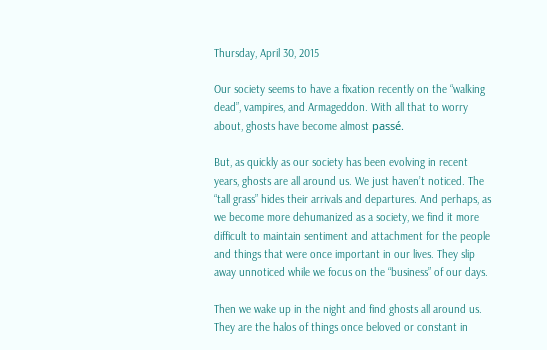Thursday, April 30, 2015

Our society seems to have a fixation recently on the “walking dead”, vampires, and Armageddon. With all that to worry about, ghosts have become almost passé.

But, as quickly as our society has been evolving in recent years, ghosts are all around us. We just haven’t noticed. The “tall grass” hides their arrivals and departures. And perhaps, as we become more dehumanized as a society, we find it more difficult to maintain sentiment and attachment for the people and things that were once important in our lives. They slip away unnoticed while we focus on the “business” of our days.

Then we wake up in the night and find ghosts all around us. They are the halos of things once beloved or constant in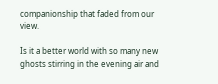companionship that faded from our view.

Is it a better world with so many new ghosts stirring in the evening air and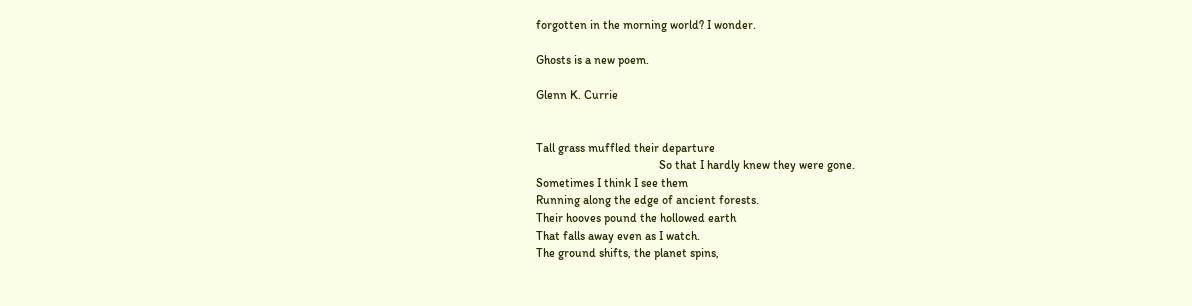forgotten in the morning world? I wonder.

Ghosts is a new poem.

Glenn K. Currie


Tall grass muffled their departure
                                         So that I hardly knew they were gone.
Sometimes I think I see them
Running along the edge of ancient forests.
Their hooves pound the hollowed earth
That falls away even as I watch.
The ground shifts, the planet spins,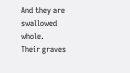And they are swallowed whole.
Their graves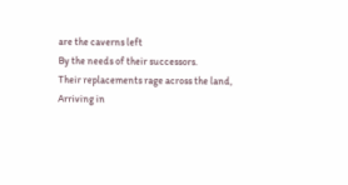are the caverns left
By the needs of their successors.
Their replacements rage across the land,
Arriving in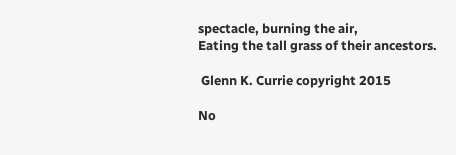spectacle, burning the air,
Eating the tall grass of their ancestors.

 Glenn K. Currie copyright 2015

No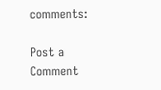comments:

Post a Comment